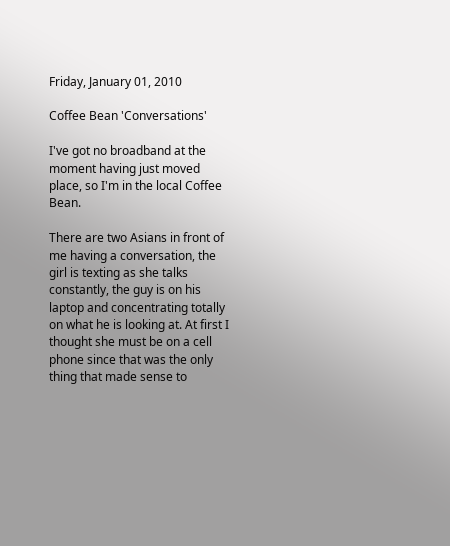Friday, January 01, 2010

Coffee Bean 'Conversations'

I've got no broadband at the moment having just moved place, so I'm in the local Coffee Bean.

There are two Asians in front of me having a conversation, the girl is texting as she talks constantly, the guy is on his laptop and concentrating totally on what he is looking at. At first I thought she must be on a cell phone since that was the only thing that made sense to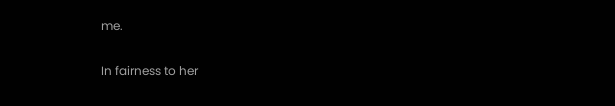me.

In fairness to her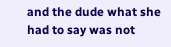and the dude what she had to say was not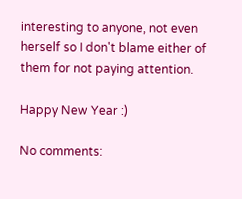interesting to anyone, not even herself so I don't blame either of them for not paying attention.

Happy New Year :)

No comments: